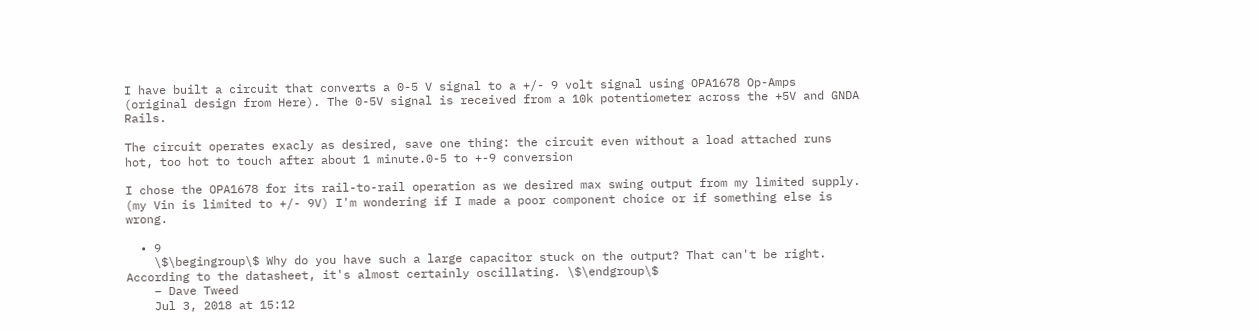I have built a circuit that converts a 0-5 V signal to a +/- 9 volt signal using OPA1678 Op-Amps (original design from Here). The 0-5V signal is received from a 10k potentiometer across the +5V and GNDA Rails.

The circuit operates exacly as desired, save one thing: the circuit even without a load attached runs hot, too hot to touch after about 1 minute.0-5 to +-9 conversion

I chose the OPA1678 for its rail-to-rail operation as we desired max swing output from my limited supply. (my Vin is limited to +/- 9V) I'm wondering if I made a poor component choice or if something else is wrong.

  • 9
    \$\begingroup\$ Why do you have such a large capacitor stuck on the output? That can't be right. According to the datasheet, it's almost certainly oscillating. \$\endgroup\$
    – Dave Tweed
    Jul 3, 2018 at 15:12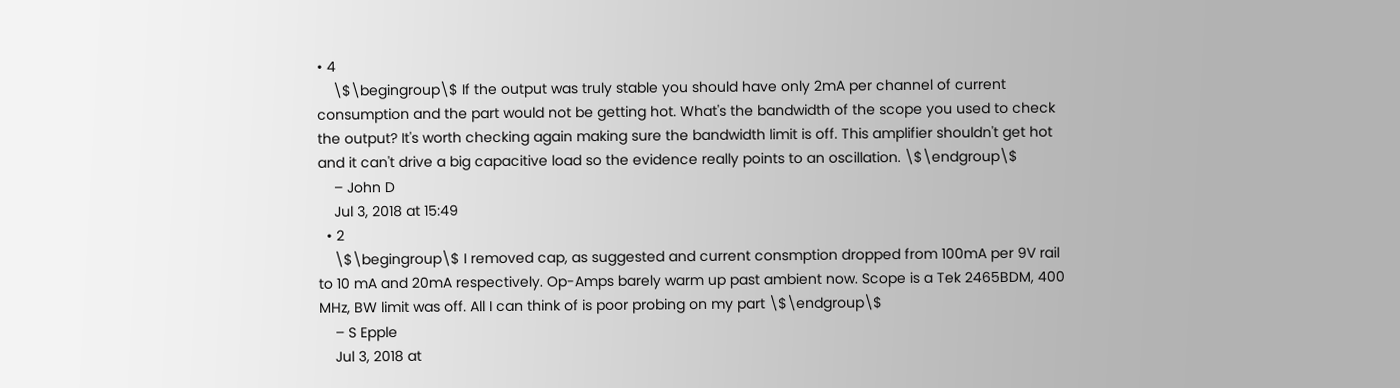• 4
    \$\begingroup\$ If the output was truly stable you should have only 2mA per channel of current consumption and the part would not be getting hot. What's the bandwidth of the scope you used to check the output? It's worth checking again making sure the bandwidth limit is off. This amplifier shouldn't get hot and it can't drive a big capacitive load so the evidence really points to an oscillation. \$\endgroup\$
    – John D
    Jul 3, 2018 at 15:49
  • 2
    \$\begingroup\$ I removed cap, as suggested and current consmption dropped from 100mA per 9V rail to 10 mA and 20mA respectively. Op-Amps barely warm up past ambient now. Scope is a Tek 2465BDM, 400 MHz, BW limit was off. All I can think of is poor probing on my part \$\endgroup\$
    – S Epple
    Jul 3, 2018 at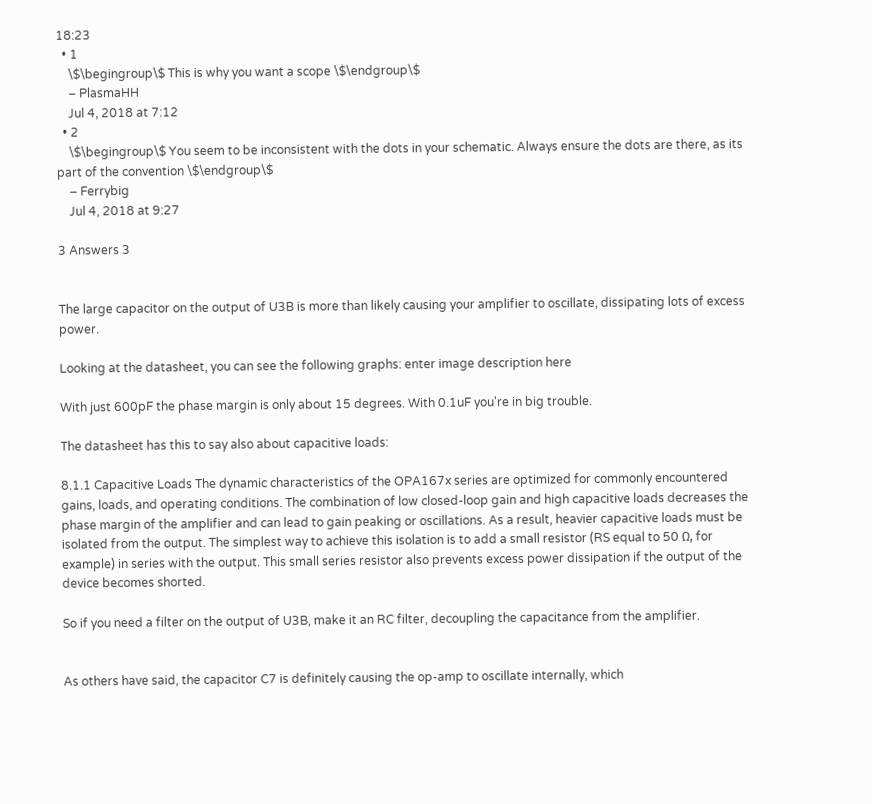18:23
  • 1
    \$\begingroup\$ This is why you want a scope \$\endgroup\$
    – PlasmaHH
    Jul 4, 2018 at 7:12
  • 2
    \$\begingroup\$ You seem to be inconsistent with the dots in your schematic. Always ensure the dots are there, as its part of the convention \$\endgroup\$
    – Ferrybig
    Jul 4, 2018 at 9:27

3 Answers 3


The large capacitor on the output of U3B is more than likely causing your amplifier to oscillate, dissipating lots of excess power.

Looking at the datasheet, you can see the following graphs: enter image description here

With just 600pF the phase margin is only about 15 degrees. With 0.1uF you're in big trouble.

The datasheet has this to say also about capacitive loads:

8.1.1 Capacitive Loads The dynamic characteristics of the OPA167x series are optimized for commonly encountered gains, loads, and operating conditions. The combination of low closed-loop gain and high capacitive loads decreases the phase margin of the amplifier and can lead to gain peaking or oscillations. As a result, heavier capacitive loads must be isolated from the output. The simplest way to achieve this isolation is to add a small resistor (RS equal to 50 Ω, for example) in series with the output. This small series resistor also prevents excess power dissipation if the output of the device becomes shorted.

So if you need a filter on the output of U3B, make it an RC filter, decoupling the capacitance from the amplifier.


As others have said, the capacitor C7 is definitely causing the op-amp to oscillate internally, which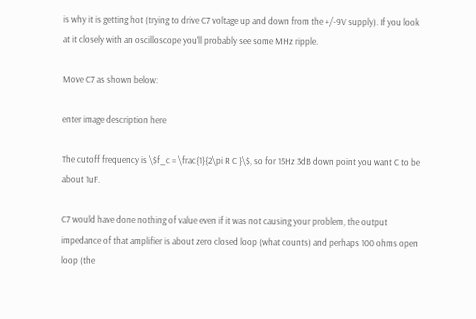is why it is getting hot (trying to drive C7 voltage up and down from the +/-9V supply). If you look at it closely with an oscilloscope you'll probably see some MHz ripple.

Move C7 as shown below:

enter image description here

The cutoff frequency is \$f_c = \frac{1}{2\pi R C }\$, so for 15Hz 3dB down point you want C to be about 1uF.

C7 would have done nothing of value even if it was not causing your problem, the output impedance of that amplifier is about zero closed loop (what counts) and perhaps 100 ohms open loop (the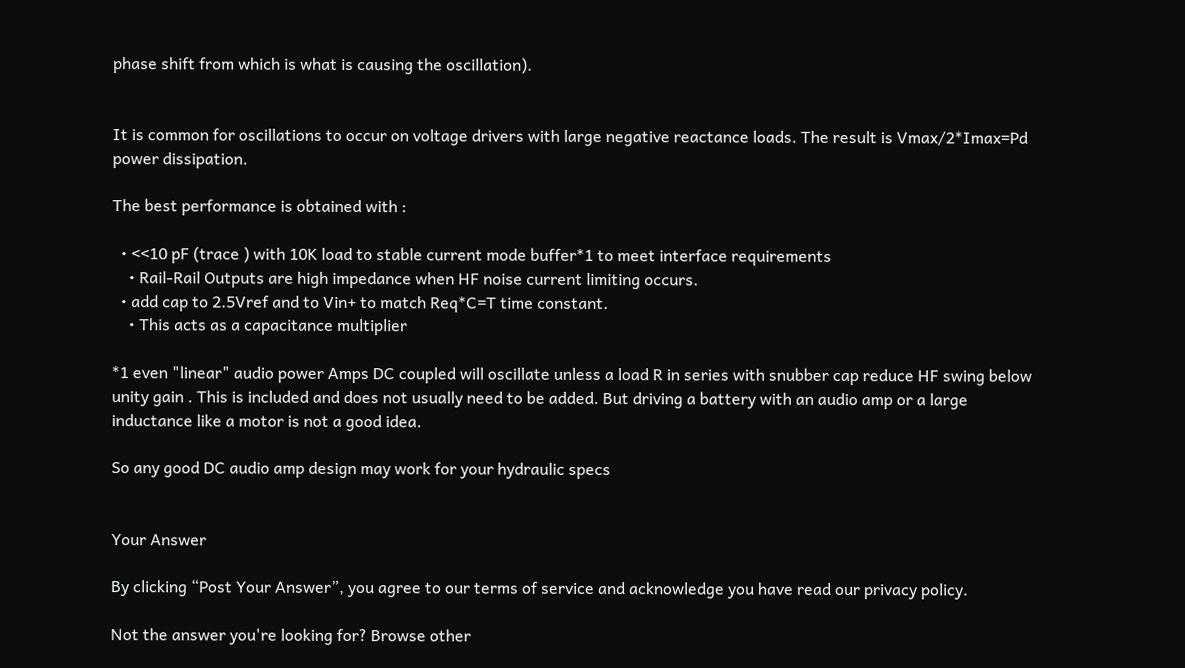phase shift from which is what is causing the oscillation).


It is common for oscillations to occur on voltage drivers with large negative reactance loads. The result is Vmax/2*Imax=Pd power dissipation.

The best performance is obtained with :

  • <<10 pF (trace ) with 10K load to stable current mode buffer*1 to meet interface requirements
    • Rail-Rail Outputs are high impedance when HF noise current limiting occurs.
  • add cap to 2.5Vref and to Vin+ to match Req*C=T time constant.
    • This acts as a capacitance multiplier

*1 even "linear" audio power Amps DC coupled will oscillate unless a load R in series with snubber cap reduce HF swing below unity gain . This is included and does not usually need to be added. But driving a battery with an audio amp or a large inductance like a motor is not a good idea.

So any good DC audio amp design may work for your hydraulic specs


Your Answer

By clicking “Post Your Answer”, you agree to our terms of service and acknowledge you have read our privacy policy.

Not the answer you're looking for? Browse other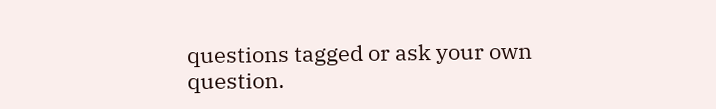questions tagged or ask your own question.